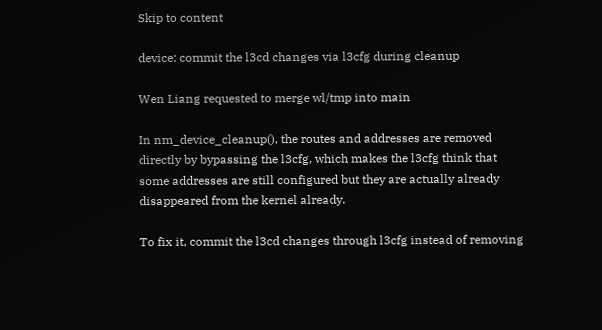Skip to content

device: commit the l3cd changes via l3cfg during cleanup

Wen Liang requested to merge wl/tmp into main

In nm_device_cleanup(), the routes and addresses are removed directly by bypassing the l3cfg, which makes the l3cfg think that some addresses are still configured but they are actually already disappeared from the kernel already.

To fix it, commit the l3cd changes through l3cfg instead of removing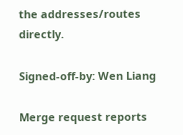the addresses/routes directly.

Signed-off-by: Wen Liang

Merge request reports